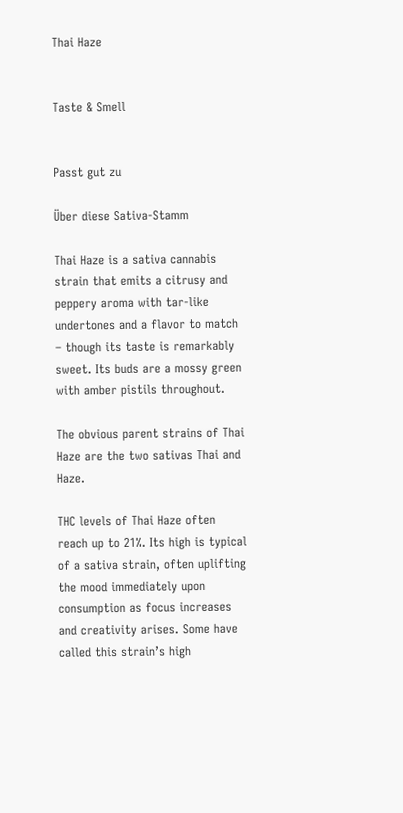Thai Haze


Taste & Smell


Passt gut zu

Über diese Sativa-Stamm

Thai Haze is a sativa cannabis strain that emits a citrusy and peppery aroma with tar-like undertones and a flavor to match – though its taste is remarkably sweet. Its buds are a mossy green with amber pistils throughout.

The obvious parent strains of Thai Haze are the two sativas Thai and Haze.

THC levels of Thai Haze often reach up to 21%. Its high is typical of a sativa strain, often uplifting the mood immediately upon consumption as focus increases and creativity arises. Some have called this strain’s high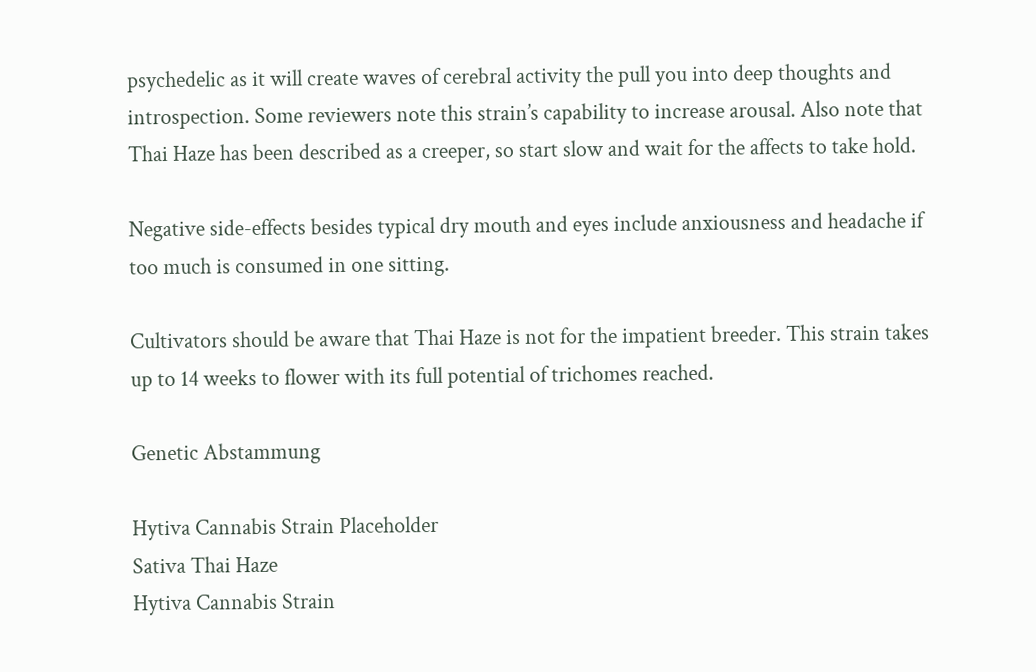psychedelic as it will create waves of cerebral activity the pull you into deep thoughts and introspection. Some reviewers note this strain’s capability to increase arousal. Also note that Thai Haze has been described as a creeper, so start slow and wait for the affects to take hold.

Negative side-effects besides typical dry mouth and eyes include anxiousness and headache if too much is consumed in one sitting.

Cultivators should be aware that Thai Haze is not for the impatient breeder. This strain takes up to 14 weeks to flower with its full potential of trichomes reached.

Genetic Abstammung

Hytiva Cannabis Strain Placeholder
Sativa Thai Haze
Hytiva Cannabis Strain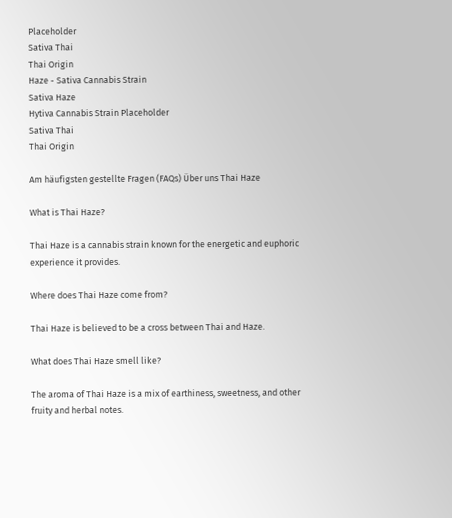Placeholder
Sativa Thai
Thai Origin
Haze - Sativa Cannabis Strain
Sativa Haze
Hytiva Cannabis Strain Placeholder
Sativa Thai
Thai Origin

Am häufigsten gestellte Fragen (FAQs) Über uns Thai Haze

What is Thai Haze?

Thai Haze is a cannabis strain known for the energetic and euphoric experience it provides.

Where does Thai Haze come from?

Thai Haze is believed to be a cross between Thai and Haze.

What does Thai Haze smell like?

The aroma of Thai Haze is a mix of earthiness, sweetness, and other fruity and herbal notes.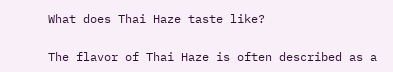What does Thai Haze taste like?

The flavor of Thai Haze is often described as a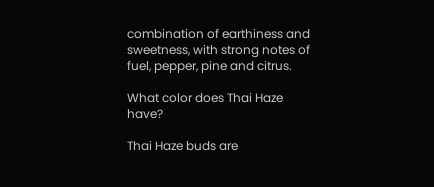combination of earthiness and sweetness, with strong notes of fuel, pepper, pine and citrus.

What color does Thai Haze have?

Thai Haze buds are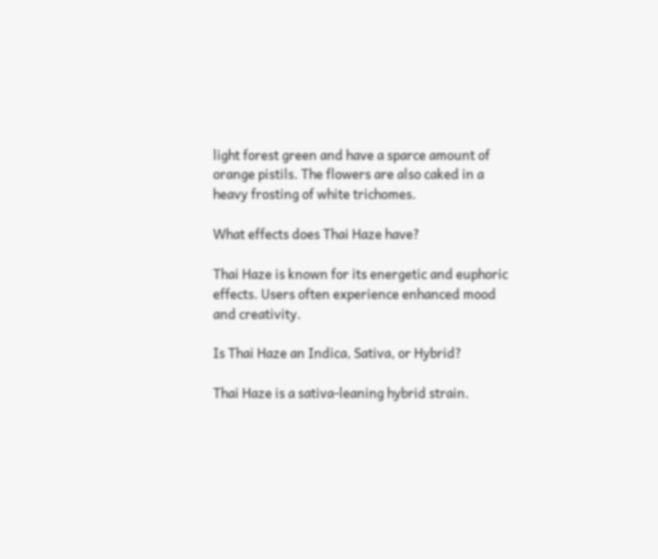light forest green and have a sparce amount of orange pistils. The flowers are also caked in a heavy frosting of white trichomes.

What effects does Thai Haze have?

Thai Haze is known for its energetic and euphoric effects. Users often experience enhanced mood and creativity.

Is Thai Haze an Indica, Sativa, or Hybrid?

Thai Haze is a sativa-leaning hybrid strain.